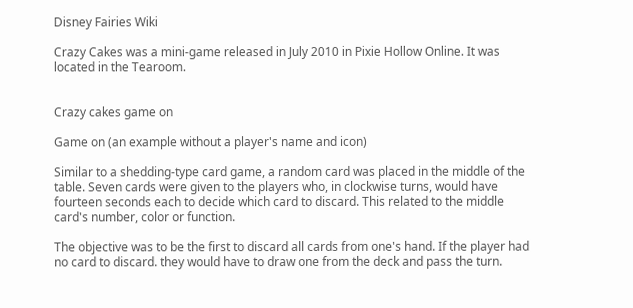Disney Fairies Wiki

Crazy Cakes was a mini-game released in July 2010 in Pixie Hollow Online. It was located in the Tearoom.


Crazy cakes game on

Game on (an example without a player's name and icon)

Similar to a shedding-type card game, a random card was placed in the middle of the table. Seven cards were given to the players who, in clockwise turns, would have fourteen seconds each to decide which card to discard. This related to the middle card's number, color or function.

The objective was to be the first to discard all cards from one's hand. If the player had no card to discard. they would have to draw one from the deck and pass the turn.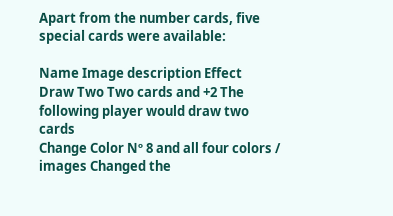Apart from the number cards, five special cards were available:

Name Image description Effect
Draw Two Two cards and +2 The following player would draw two cards
Change Color Nº 8 and all four colors / images Changed the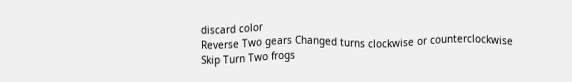discard color
Reverse Two gears Changed turns clockwise or counterclockwise
Skip Turn Two frogs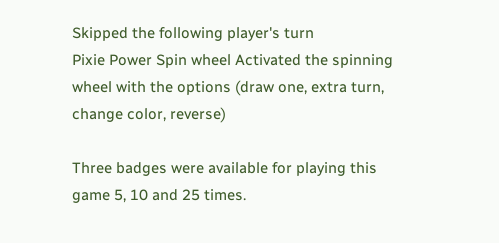Skipped the following player's turn
Pixie Power Spin wheel Activated the spinning wheel with the options (draw one, extra turn, change color, reverse)

Three badges were available for playing this game 5, 10 and 25 times.